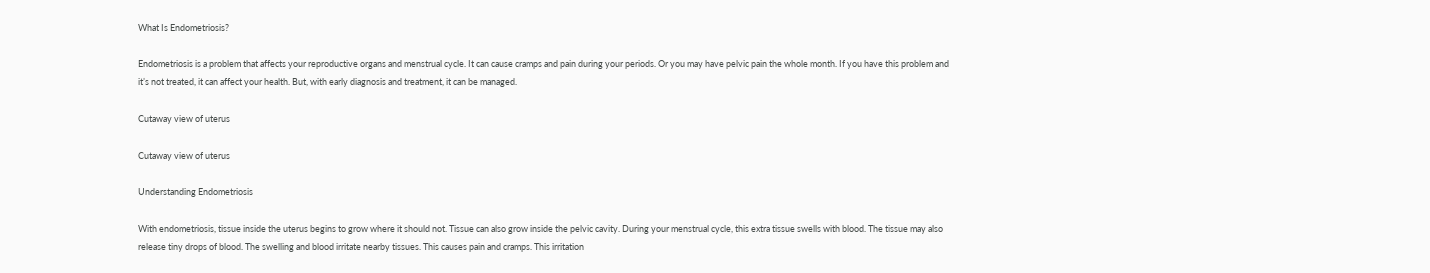What Is Endometriosis?

Endometriosis is a problem that affects your reproductive organs and menstrual cycle. It can cause cramps and pain during your periods. Or you may have pelvic pain the whole month. If you have this problem and it’s not treated, it can affect your health. But, with early diagnosis and treatment, it can be managed.

Cutaway view of uterus

Cutaway view of uterus

Understanding Endometriosis

With endometriosis, tissue inside the uterus begins to grow where it should not. Tissue can also grow inside the pelvic cavity. During your menstrual cycle, this extra tissue swells with blood. The tissue may also release tiny drops of blood. The swelling and blood irritate nearby tissues. This causes pain and cramps. This irritation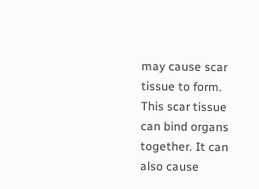may cause scar tissue to form. This scar tissue can bind organs together. It can also cause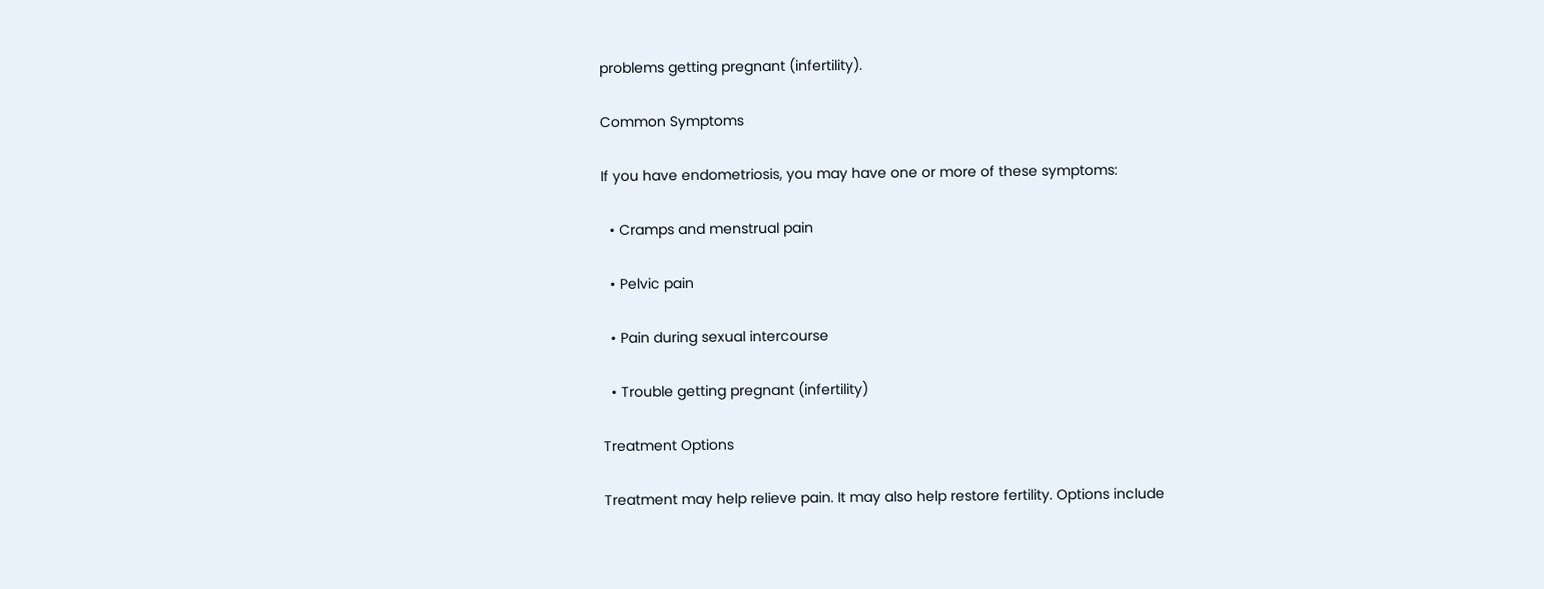problems getting pregnant (infertility).

Common Symptoms

If you have endometriosis, you may have one or more of these symptoms:

  • Cramps and menstrual pain

  • Pelvic pain

  • Pain during sexual intercourse

  • Trouble getting pregnant (infertility)

Treatment Options

Treatment may help relieve pain. It may also help restore fertility. Options include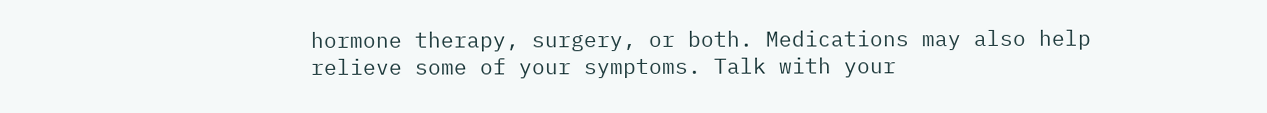hormone therapy, surgery, or both. Medications may also help relieve some of your symptoms. Talk with your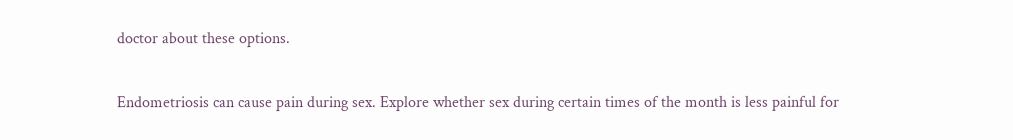doctor about these options.

Endometriosis can cause pain during sex. Explore whether sex during certain times of the month is less painful for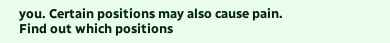you. Certain positions may also cause pain. Find out which positions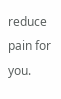reduce pain for you.